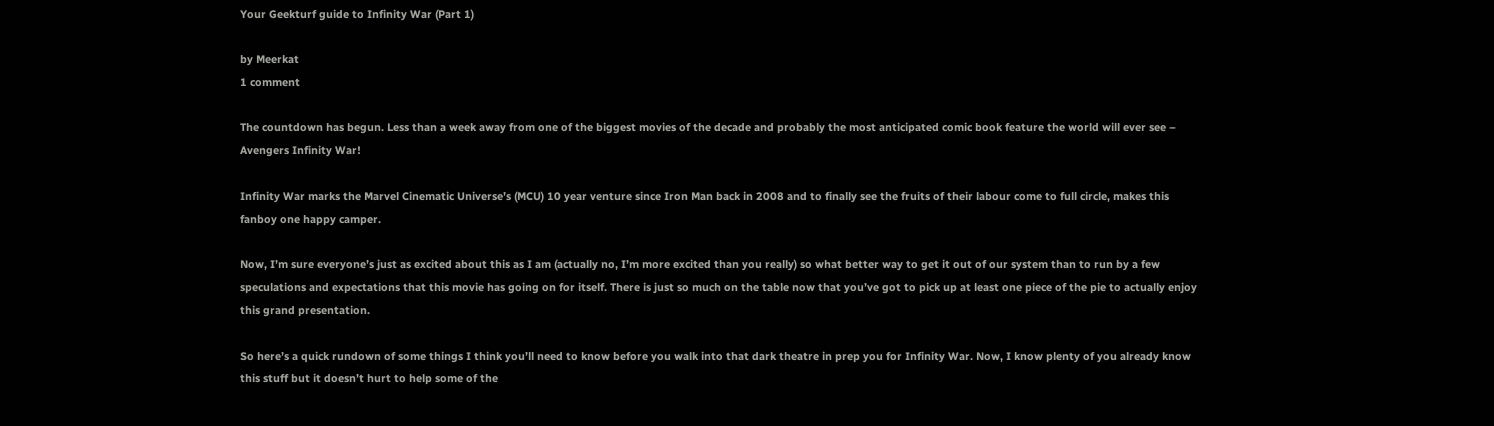Your Geekturf guide to Infinity War (Part 1)

by Meerkat
1 comment

The countdown has begun. Less than a week away from one of the biggest movies of the decade and probably the most anticipated comic book feature the world will ever see – Avengers Infinity War!

Infinity War marks the Marvel Cinematic Universe’s (MCU) 10 year venture since Iron Man back in 2008 and to finally see the fruits of their labour come to full circle, makes this fanboy one happy camper.

Now, I’m sure everyone’s just as excited about this as I am (actually no, I’m more excited than you really) so what better way to get it out of our system than to run by a few speculations and expectations that this movie has going on for itself. There is just so much on the table now that you’ve got to pick up at least one piece of the pie to actually enjoy this grand presentation.

So here’s a quick rundown of some things I think you’ll need to know before you walk into that dark theatre in prep you for Infinity War. Now, I know plenty of you already know this stuff but it doesn’t hurt to help some of the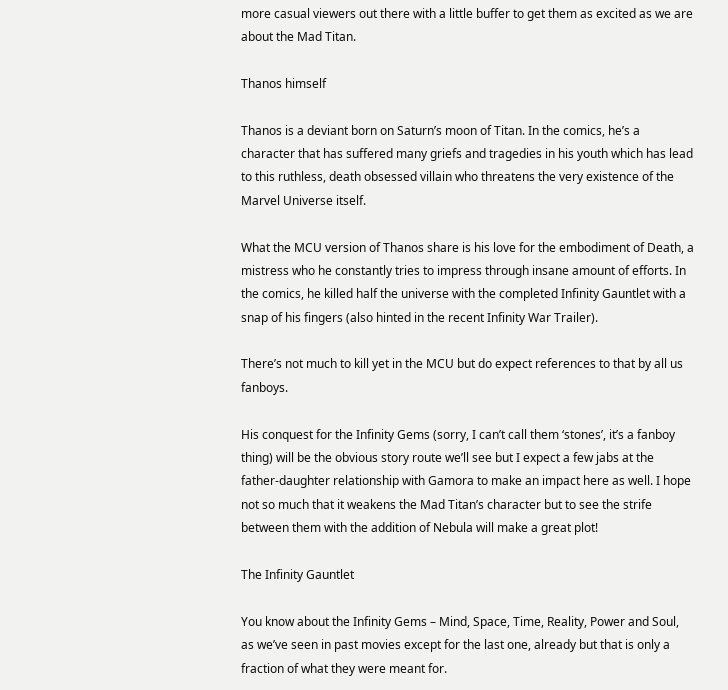more casual viewers out there with a little buffer to get them as excited as we are about the Mad Titan.

Thanos himself

Thanos is a deviant born on Saturn’s moon of Titan. In the comics, he’s a character that has suffered many griefs and tragedies in his youth which has lead to this ruthless, death obsessed villain who threatens the very existence of the Marvel Universe itself.

What the MCU version of Thanos share is his love for the embodiment of Death, a mistress who he constantly tries to impress through insane amount of efforts. In the comics, he killed half the universe with the completed Infinity Gauntlet with a snap of his fingers (also hinted in the recent Infinity War Trailer).

There’s not much to kill yet in the MCU but do expect references to that by all us fanboys.

His conquest for the Infinity Gems (sorry, I can’t call them ‘stones’, it’s a fanboy thing) will be the obvious story route we’ll see but I expect a few jabs at the father-daughter relationship with Gamora to make an impact here as well. I hope not so much that it weakens the Mad Titan’s character but to see the strife between them with the addition of Nebula will make a great plot!

The Infinity Gauntlet

You know about the Infinity Gems – Mind, Space, Time, Reality, Power and Soul, as we’ve seen in past movies except for the last one, already but that is only a fraction of what they were meant for.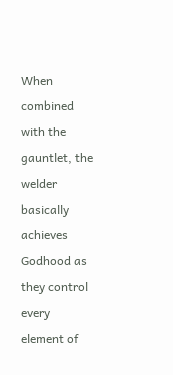When combined with the gauntlet, the welder basically achieves Godhood as they control every element of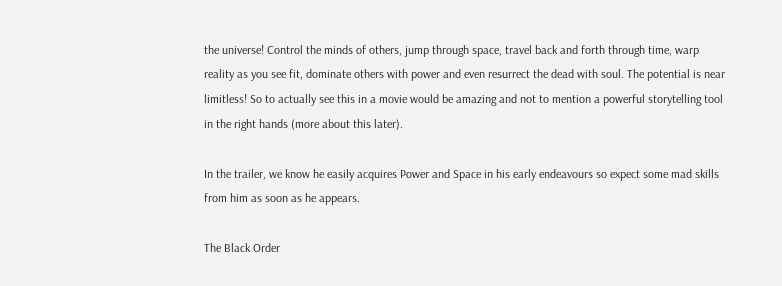the universe! Control the minds of others, jump through space, travel back and forth through time, warp reality as you see fit, dominate others with power and even resurrect the dead with soul. The potential is near limitless! So to actually see this in a movie would be amazing and not to mention a powerful storytelling tool in the right hands (more about this later).

In the trailer, we know he easily acquires Power and Space in his early endeavours so expect some mad skills from him as soon as he appears.

The Black Order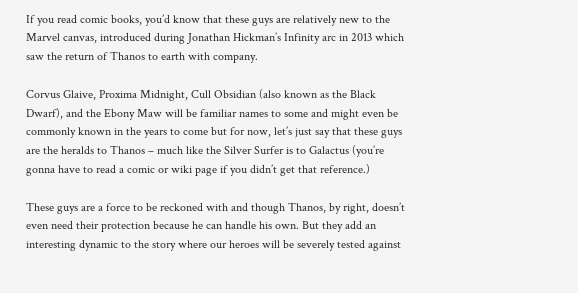If you read comic books, you’d know that these guys are relatively new to the Marvel canvas, introduced during Jonathan Hickman’s Infinity arc in 2013 which saw the return of Thanos to earth with company.

Corvus Glaive, Proxima Midnight, Cull Obsidian (also known as the Black Dwarf), and the Ebony Maw will be familiar names to some and might even be commonly known in the years to come but for now, let’s just say that these guys are the heralds to Thanos – much like the Silver Surfer is to Galactus (you’re gonna have to read a comic or wiki page if you didn’t get that reference.)

These guys are a force to be reckoned with and though Thanos, by right, doesn’t even need their protection because he can handle his own. But they add an interesting dynamic to the story where our heroes will be severely tested against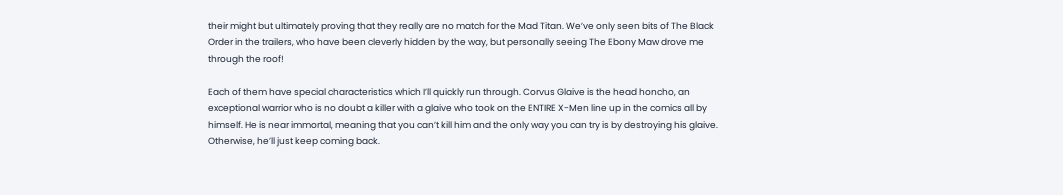their might but ultimately proving that they really are no match for the Mad Titan. We’ve only seen bits of The Black Order in the trailers, who have been cleverly hidden by the way, but personally seeing The Ebony Maw drove me through the roof!

Each of them have special characteristics which I’ll quickly run through. Corvus Glaive is the head honcho, an exceptional warrior who is no doubt a killer with a glaive who took on the ENTIRE X-Men line up in the comics all by himself. He is near immortal, meaning that you can’t kill him and the only way you can try is by destroying his glaive. Otherwise, he’ll just keep coming back.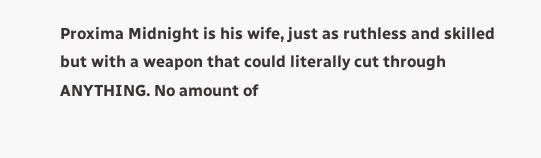Proxima Midnight is his wife, just as ruthless and skilled but with a weapon that could literally cut through ANYTHING. No amount of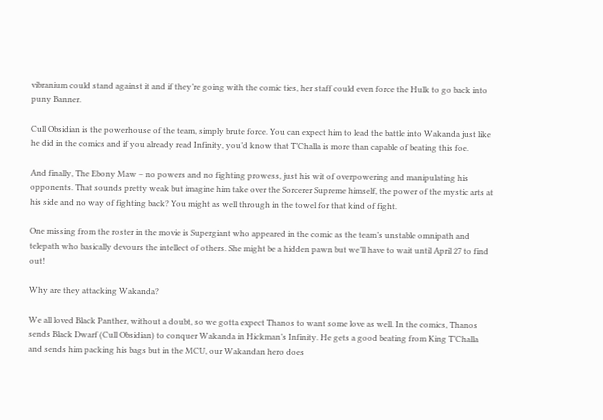vibranium could stand against it and if they’re going with the comic ties, her staff could even force the Hulk to go back into puny Banner.

Cull Obsidian is the powerhouse of the team, simply brute force. You can expect him to lead the battle into Wakanda just like he did in the comics and if you already read Infinity, you’d know that T’Challa is more than capable of beating this foe.

And finally, The Ebony Maw – no powers and no fighting prowess, just his wit of overpowering and manipulating his opponents. That sounds pretty weak but imagine him take over the Sorcerer Supreme himself, the power of the mystic arts at his side and no way of fighting back? You might as well through in the towel for that kind of fight.

One missing from the roster in the movie is Supergiant who appeared in the comic as the team’s unstable omnipath and telepath who basically devours the intellect of others. She might be a hidden pawn but we’ll have to wait until April 27 to find out!

Why are they attacking Wakanda?

We all loved Black Panther, without a doubt, so we gotta expect Thanos to want some love as well. In the comics, Thanos sends Black Dwarf (Cull Obsidian) to conquer Wakanda in Hickman’s Infinity. He gets a good beating from King T’Challa and sends him packing his bags but in the MCU, our Wakandan hero does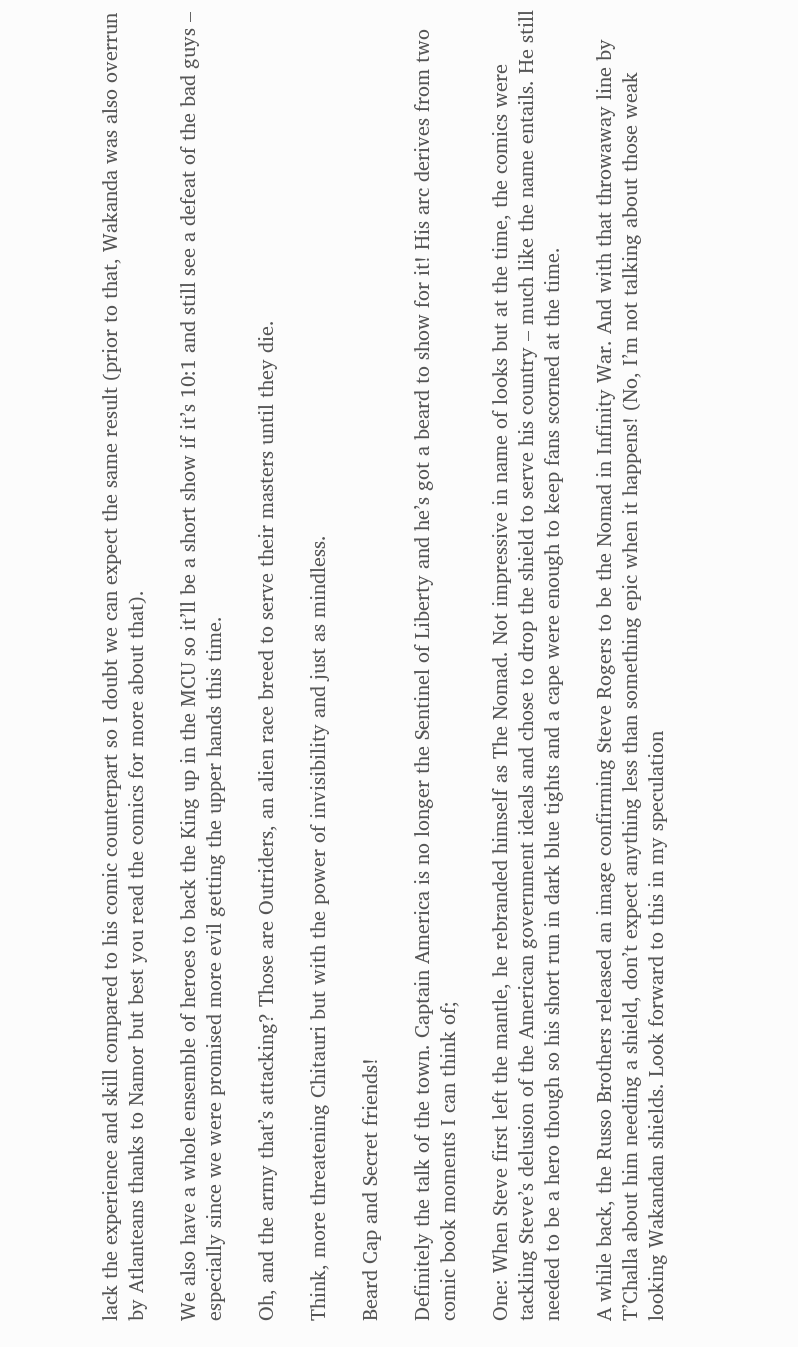lack the experience and skill compared to his comic counterpart so I doubt we can expect the same result (prior to that, Wakanda was also overrun by Atlanteans thanks to Namor but best you read the comics for more about that).

We also have a whole ensemble of heroes to back the King up in the MCU so it’ll be a short show if it’s 10:1 and still see a defeat of the bad guys – especially since we were promised more evil getting the upper hands this time.

Oh, and the army that’s attacking? Those are Outriders, an alien race breed to serve their masters until they die.

Think, more threatening Chitauri but with the power of invisibility and just as mindless.

Beard Cap and Secret friends!

Definitely the talk of the town. Captain America is no longer the Sentinel of Liberty and he’s got a beard to show for it! His arc derives from two comic book moments I can think of;

One: When Steve first left the mantle, he rebranded himself as The Nomad. Not impressive in name of looks but at the time, the comics were tackling Steve’s delusion of the American government ideals and chose to drop the shield to serve his country – much like the name entails. He still needed to be a hero though so his short run in dark blue tights and a cape were enough to keep fans scorned at the time.

A while back, the Russo Brothers released an image confirming Steve Rogers to be the Nomad in Infinity War. And with that throwaway line by T’Challa about him needing a shield, don’t expect anything less than something epic when it happens! (No, I’m not talking about those weak looking Wakandan shields. Look forward to this in my speculation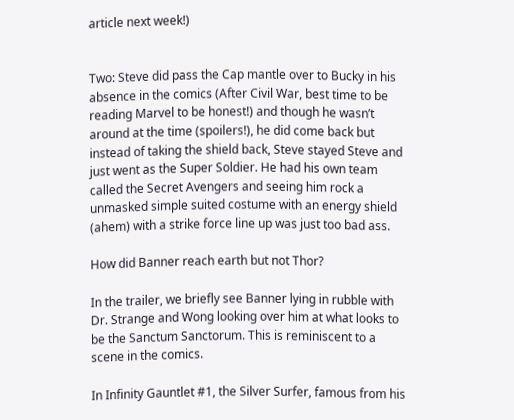article next week!)


Two: Steve did pass the Cap mantle over to Bucky in his absence in the comics (After Civil War, best time to be reading Marvel to be honest!) and though he wasn’t around at the time (spoilers!), he did come back but instead of taking the shield back, Steve stayed Steve and just went as the Super Soldier. He had his own team called the Secret Avengers and seeing him rock a unmasked simple suited costume with an energy shield (ahem) with a strike force line up was just too bad ass.

How did Banner reach earth but not Thor?

In the trailer, we briefly see Banner lying in rubble with Dr. Strange and Wong looking over him at what looks to be the Sanctum Sanctorum. This is reminiscent to a scene in the comics.

In Infinity Gauntlet #1, the Silver Surfer, famous from his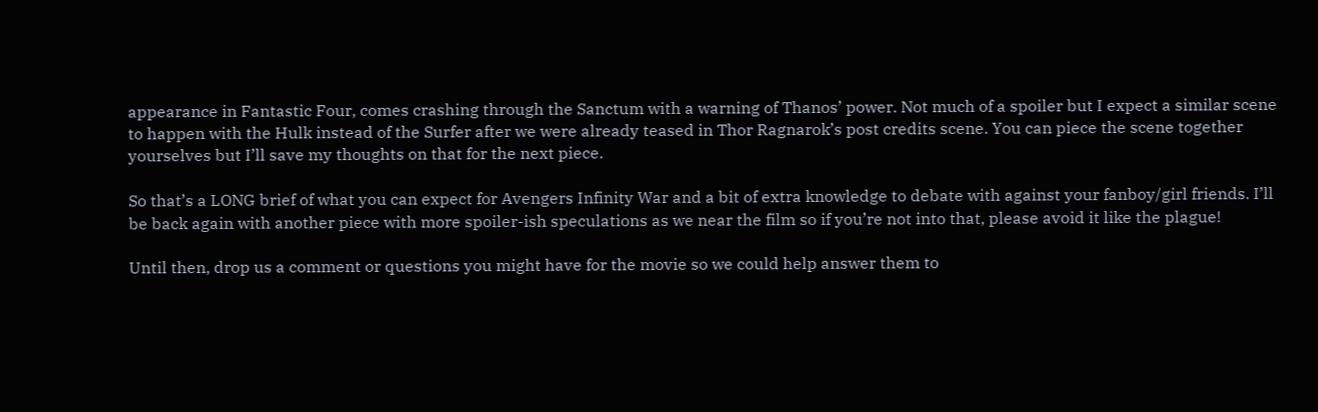appearance in Fantastic Four, comes crashing through the Sanctum with a warning of Thanos’ power. Not much of a spoiler but I expect a similar scene to happen with the Hulk instead of the Surfer after we were already teased in Thor Ragnarok’s post credits scene. You can piece the scene together yourselves but I’ll save my thoughts on that for the next piece.

So that’s a LONG brief of what you can expect for Avengers Infinity War and a bit of extra knowledge to debate with against your fanboy/girl friends. I’ll be back again with another piece with more spoiler-ish speculations as we near the film so if you’re not into that, please avoid it like the plague!

Until then, drop us a comment or questions you might have for the movie so we could help answer them to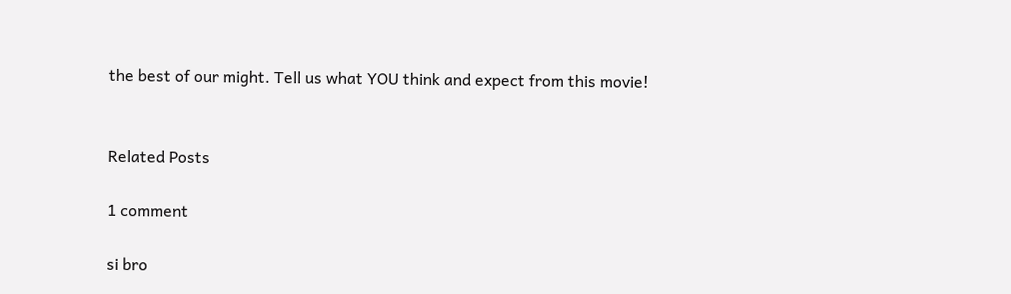the best of our might. Tell us what YOU think and expect from this movie!


Related Posts

1 comment

si bro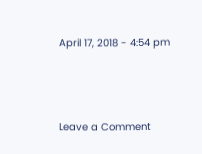April 17, 2018 - 4:54 pm



Leave a Comment